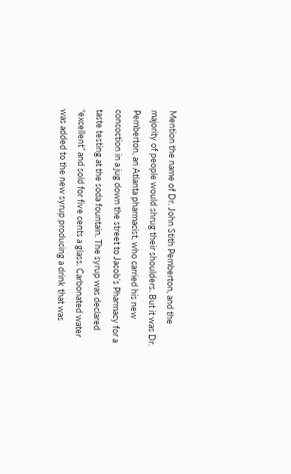Mention the name of Dr. John Stith Pemberton, and the majority of people would shrug their shoulders. But it was Dr. Pemberton, an Atlanta pharmacist, who carried his new concoction in a jug down the street to Jacob’s Pharmacy for a taste testing at the soda fountain. The syrup was declared “excellent” and sold for five cents a glass. Carbonated water was added to the new syrup producing a drink that was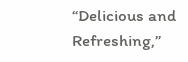“Delicious and Refreshing,”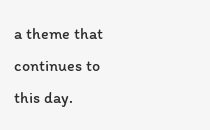a theme that continues to this day.